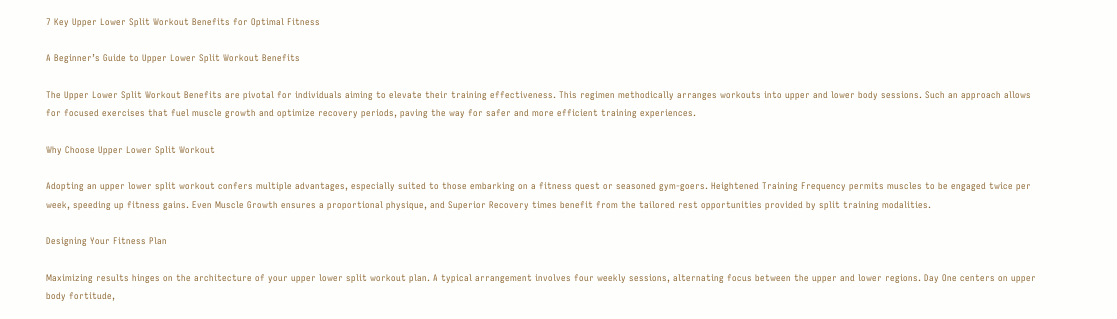7 Key Upper Lower Split Workout Benefits for Optimal Fitness

A Beginner’s Guide to Upper Lower Split Workout Benefits

The Upper Lower Split Workout Benefits are pivotal for individuals aiming to elevate their training effectiveness. This regimen methodically arranges workouts into upper and lower body sessions. Such an approach allows for focused exercises that fuel muscle growth and optimize recovery periods, paving the way for safer and more efficient training experiences.

Why Choose Upper Lower Split Workout

Adopting an upper lower split workout confers multiple advantages, especially suited to those embarking on a fitness quest or seasoned gym-goers. Heightened Training Frequency permits muscles to be engaged twice per week, speeding up fitness gains. Even Muscle Growth ensures a proportional physique, and Superior Recovery times benefit from the tailored rest opportunities provided by split training modalities.

Designing Your Fitness Plan

Maximizing results hinges on the architecture of your upper lower split workout plan. A typical arrangement involves four weekly sessions, alternating focus between the upper and lower regions. Day One centers on upper body fortitude,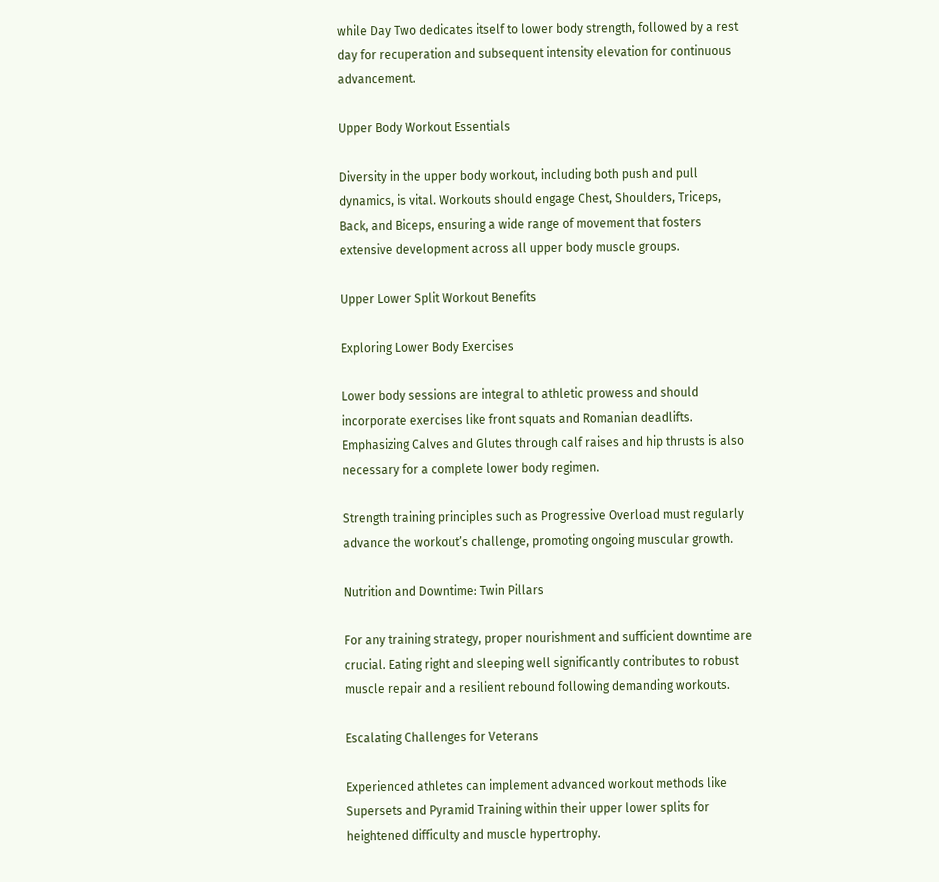while Day Two dedicates itself to lower body strength, followed by a rest day for recuperation and subsequent intensity elevation for continuous advancement.

Upper Body Workout Essentials

Diversity in the upper body workout, including both push and pull dynamics, is vital. Workouts should engage Chest, Shoulders, Triceps, Back, and Biceps, ensuring a wide range of movement that fosters extensive development across all upper body muscle groups.

Upper Lower Split Workout Benefits

Exploring Lower Body Exercises

Lower body sessions are integral to athletic prowess and should incorporate exercises like front squats and Romanian deadlifts. Emphasizing Calves and Glutes through calf raises and hip thrusts is also necessary for a complete lower body regimen.

Strength training principles such as Progressive Overload must regularly advance the workout’s challenge, promoting ongoing muscular growth.

Nutrition and Downtime: Twin Pillars

For any training strategy, proper nourishment and sufficient downtime are crucial. Eating right and sleeping well significantly contributes to robust muscle repair and a resilient rebound following demanding workouts.

Escalating Challenges for Veterans

Experienced athletes can implement advanced workout methods like Supersets and Pyramid Training within their upper lower splits for heightened difficulty and muscle hypertrophy.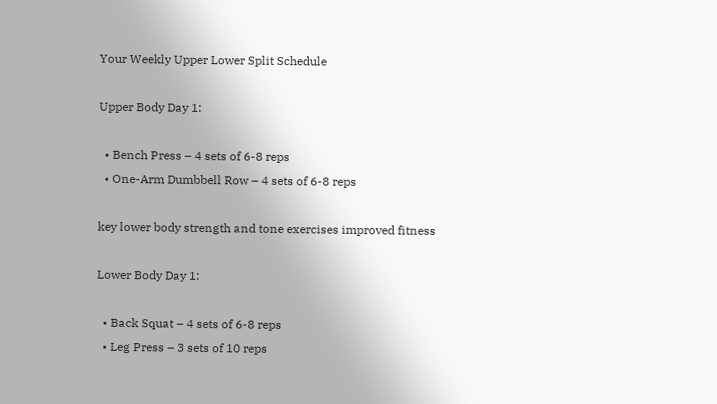Your Weekly Upper Lower Split Schedule

Upper Body Day 1:

  • Bench Press – 4 sets of 6-8 reps
  • One-Arm Dumbbell Row – 4 sets of 6-8 reps

key lower body strength and tone exercises improved fitness

Lower Body Day 1:

  • Back Squat – 4 sets of 6-8 reps
  • Leg Press – 3 sets of 10 reps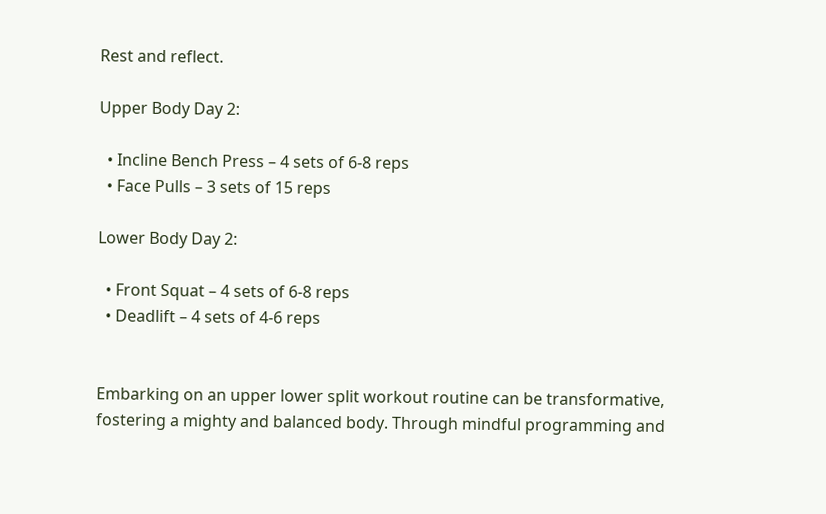Rest and reflect.

Upper Body Day 2:

  • Incline Bench Press – 4 sets of 6-8 reps
  • Face Pulls – 3 sets of 15 reps

Lower Body Day 2:

  • Front Squat – 4 sets of 6-8 reps
  • Deadlift – 4 sets of 4-6 reps


Embarking on an upper lower split workout routine can be transformative, fostering a mighty and balanced body. Through mindful programming and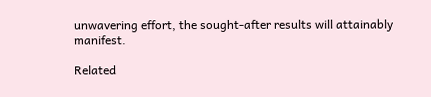unwavering effort, the sought-after results will attainably manifest.

Related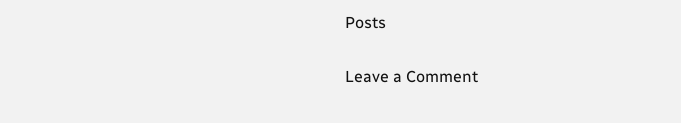Posts

Leave a Comment